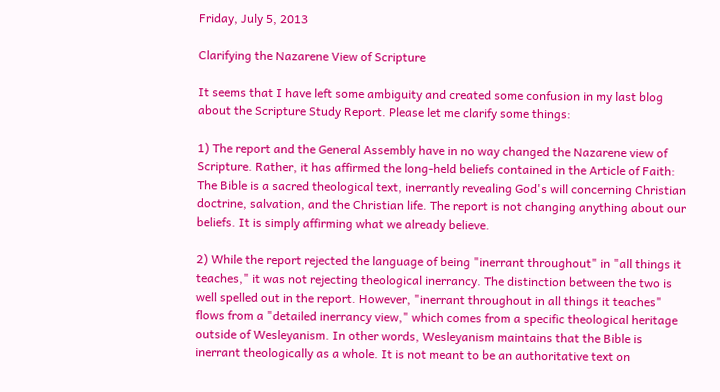Friday, July 5, 2013

Clarifying the Nazarene View of Scripture

It seems that I have left some ambiguity and created some confusion in my last blog about the Scripture Study Report. Please let me clarify some things:

1) The report and the General Assembly have in no way changed the Nazarene view of Scripture. Rather, it has affirmed the long-held beliefs contained in the Article of Faith: The Bible is a sacred theological text, inerrantly revealing God's will concerning Christian doctrine, salvation, and the Christian life. The report is not changing anything about our beliefs. It is simply affirming what we already believe.

2) While the report rejected the language of being "inerrant throughout" in "all things it teaches," it was not rejecting theological inerrancy. The distinction between the two is well spelled out in the report. However, "inerrant throughout in all things it teaches" flows from a "detailed inerrancy view," which comes from a specific theological heritage outside of Wesleyanism. In other words, Wesleyanism maintains that the Bible is inerrant theologically as a whole. It is not meant to be an authoritative text on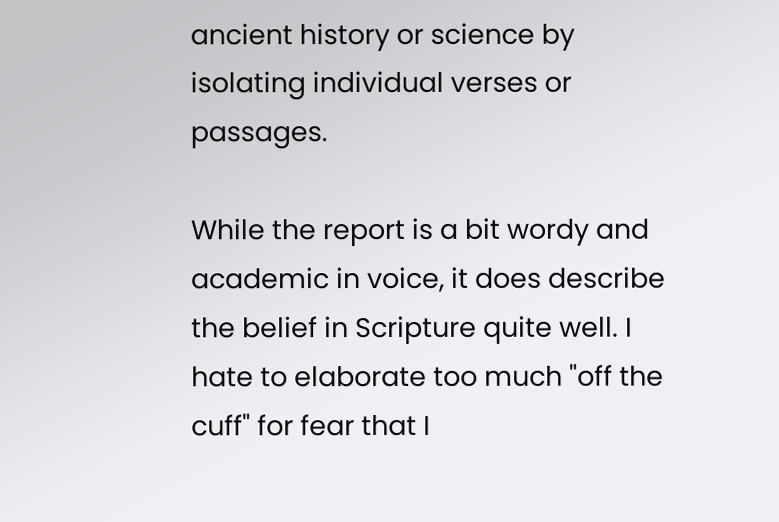ancient history or science by isolating individual verses or passages.

While the report is a bit wordy and academic in voice, it does describe the belief in Scripture quite well. I hate to elaborate too much "off the cuff" for fear that I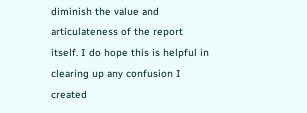diminish the value and articulateness of the report itself. I do hope this is helpful in clearing up any confusion I created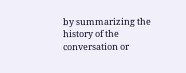by summarizing the history of the conversation or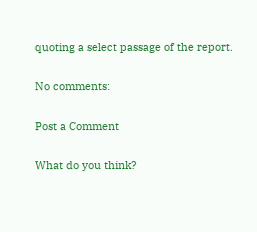quoting a select passage of the report.

No comments:

Post a Comment

What do you think?